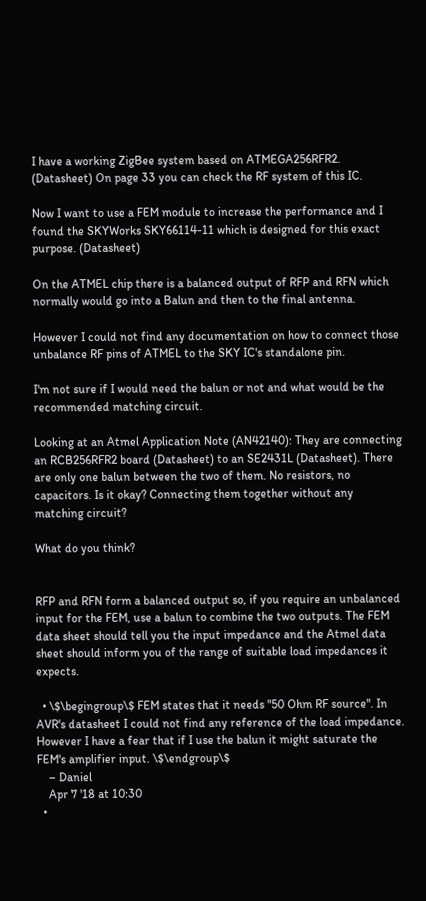I have a working ZigBee system based on ATMEGA256RFR2. (Datasheet) On page 33 you can check the RF system of this IC.

Now I want to use a FEM module to increase the performance and I found the SKYWorks SKY66114-11 which is designed for this exact purpose. (Datasheet)

On the ATMEL chip there is a balanced output of RFP and RFN which normally would go into a Balun and then to the final antenna.

However I could not find any documentation on how to connect those unbalance RF pins of ATMEL to the SKY IC's standalone pin.

I'm not sure if I would need the balun or not and what would be the recommended matching circuit.

Looking at an Atmel Application Note (AN42140): They are connecting an RCB256RFR2 board (Datasheet) to an SE2431L (Datasheet). There are only one balun between the two of them. No resistors, no capacitors. Is it okay? Connecting them together without any matching circuit?

What do you think?


RFP and RFN form a balanced output so, if you require an unbalanced input for the FEM, use a balun to combine the two outputs. The FEM data sheet should tell you the input impedance and the Atmel data sheet should inform you of the range of suitable load impedances it expects.

  • \$\begingroup\$ FEM states that it needs "50 Ohm RF source". In AVR's datasheet I could not find any reference of the load impedance. However I have a fear that if I use the balun it might saturate the FEM's amplifier input. \$\endgroup\$
    – Daniel
    Apr 7 '18 at 10:30
  •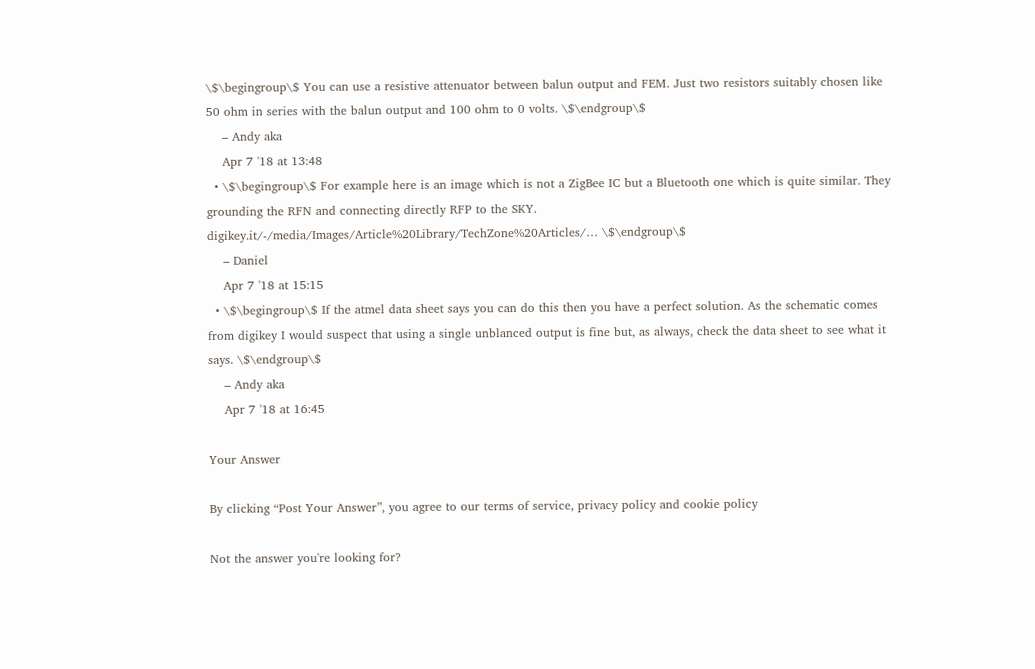\$\begingroup\$ You can use a resistive attenuator between balun output and FEM. Just two resistors suitably chosen like 50 ohm in series with the balun output and 100 ohm to 0 volts. \$\endgroup\$
    – Andy aka
    Apr 7 '18 at 13:48
  • \$\begingroup\$ For example here is an image which is not a ZigBee IC but a Bluetooth one which is quite similar. They grounding the RFN and connecting directly RFP to the SKY. digikey.it/-/media/Images/Article%20Library/TechZone%20Articles/… \$\endgroup\$
    – Daniel
    Apr 7 '18 at 15:15
  • \$\begingroup\$ If the atmel data sheet says you can do this then you have a perfect solution. As the schematic comes from digikey I would suspect that using a single unblanced output is fine but, as always, check the data sheet to see what it says. \$\endgroup\$
    – Andy aka
    Apr 7 '18 at 16:45

Your Answer

By clicking “Post Your Answer”, you agree to our terms of service, privacy policy and cookie policy

Not the answer you're looking for?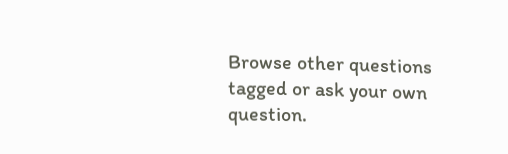Browse other questions tagged or ask your own question.